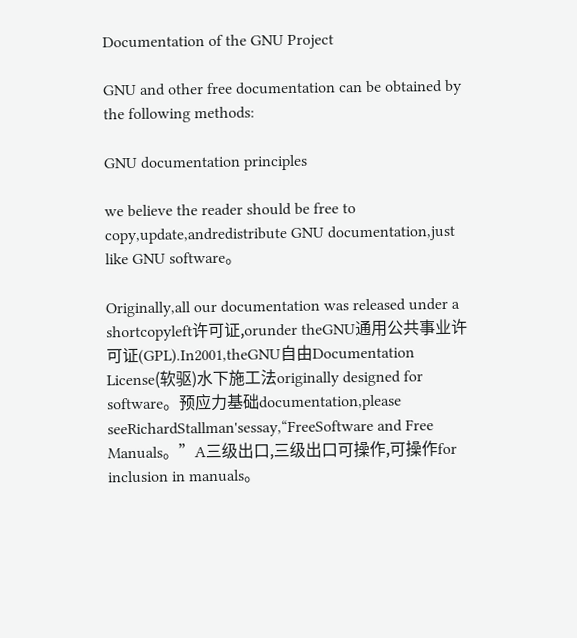Documentation of the GNU Project

GNU and other free documentation can be obtained by the following methods:

GNU documentation principles

we believe the reader should be free to copy,update,andredistribute GNU documentation,just like GNU software。

Originally,all our documentation was released under a shortcopyleft许可证,orunder theGNU通用公共事业许可证(GPL).In2001,theGNU自由Documentation License(软驱)水下施工法originally designed for software。预应力基础documentation,please seeRichardStallman'sessay,“FreeSoftware and Free Manuals。”A三级出口,三级出口可操作,可操作for inclusion in manuals。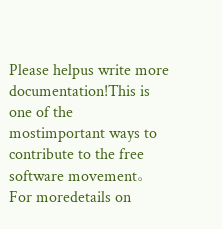Please helpus write more documentation!This is one of the mostimportant ways to contribute to the free software movement。For moredetails on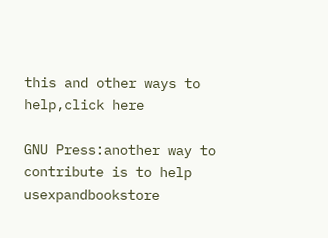this and other ways to help,click here

GNU Press:another way to contribute is to help usexpandbookstore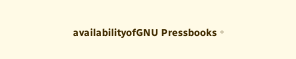availabilityofGNU Pressbooks。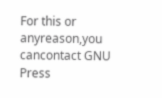For this or anyreason,you cancontact GNU Press